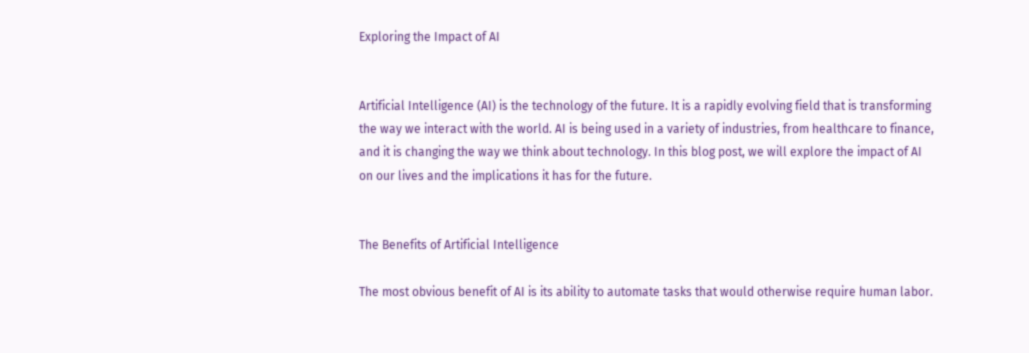Exploring the Impact of AI


Artificial Intelligence (AI) is the technology of the future. It is a rapidly evolving field that is transforming the way we interact with the world. AI is being used in a variety of industries, from healthcare to finance, and it is changing the way we think about technology. In this blog post, we will explore the impact of AI on our lives and the implications it has for the future.


The Benefits of Artificial Intelligence

The most obvious benefit of AI is its ability to automate tasks that would otherwise require human labor.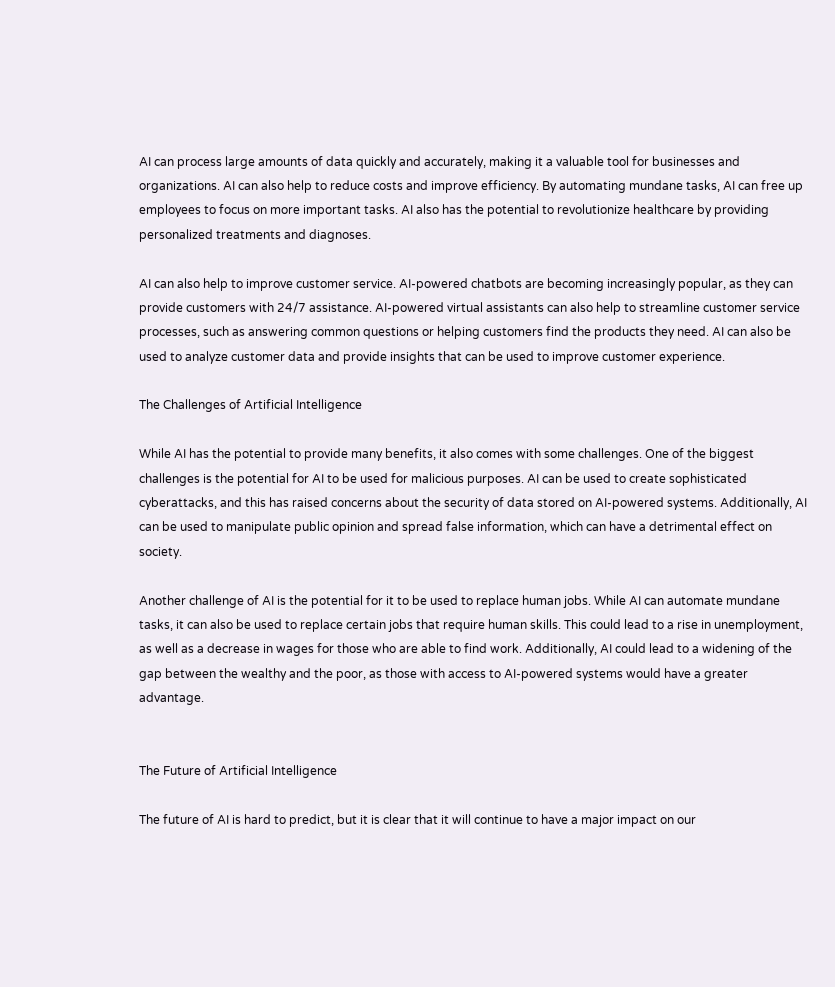AI can process large amounts of data quickly and accurately, making it a valuable tool for businesses and organizations. AI can also help to reduce costs and improve efficiency. By automating mundane tasks, AI can free up employees to focus on more important tasks. AI also has the potential to revolutionize healthcare by providing personalized treatments and diagnoses.

AI can also help to improve customer service. AI-powered chatbots are becoming increasingly popular, as they can provide customers with 24/7 assistance. AI-powered virtual assistants can also help to streamline customer service processes, such as answering common questions or helping customers find the products they need. AI can also be used to analyze customer data and provide insights that can be used to improve customer experience.

The Challenges of Artificial Intelligence

While AI has the potential to provide many benefits, it also comes with some challenges. One of the biggest challenges is the potential for AI to be used for malicious purposes. AI can be used to create sophisticated cyberattacks, and this has raised concerns about the security of data stored on AI-powered systems. Additionally, AI can be used to manipulate public opinion and spread false information, which can have a detrimental effect on society.

Another challenge of AI is the potential for it to be used to replace human jobs. While AI can automate mundane tasks, it can also be used to replace certain jobs that require human skills. This could lead to a rise in unemployment, as well as a decrease in wages for those who are able to find work. Additionally, AI could lead to a widening of the gap between the wealthy and the poor, as those with access to AI-powered systems would have a greater advantage.


The Future of Artificial Intelligence

The future of AI is hard to predict, but it is clear that it will continue to have a major impact on our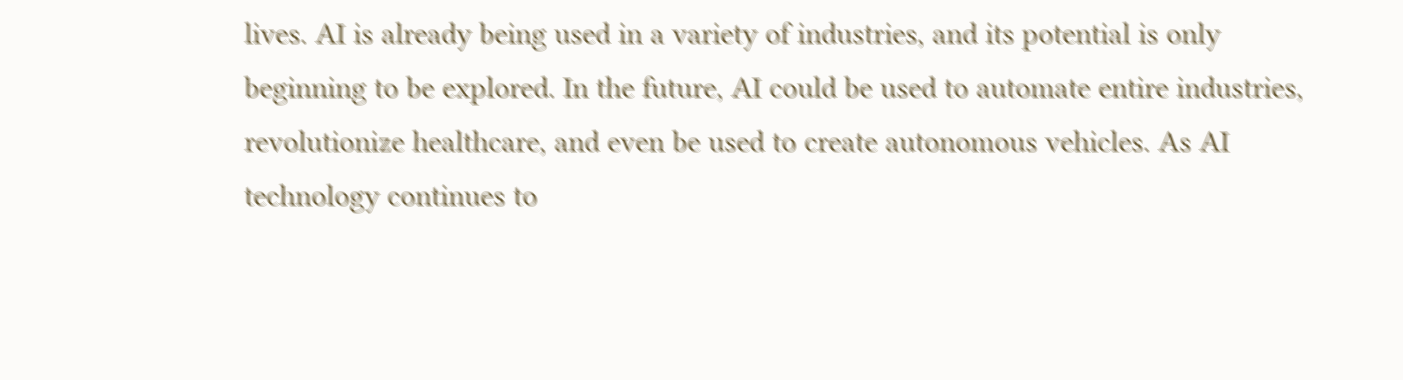lives. AI is already being used in a variety of industries, and its potential is only beginning to be explored. In the future, AI could be used to automate entire industries, revolutionize healthcare, and even be used to create autonomous vehicles. As AI technology continues to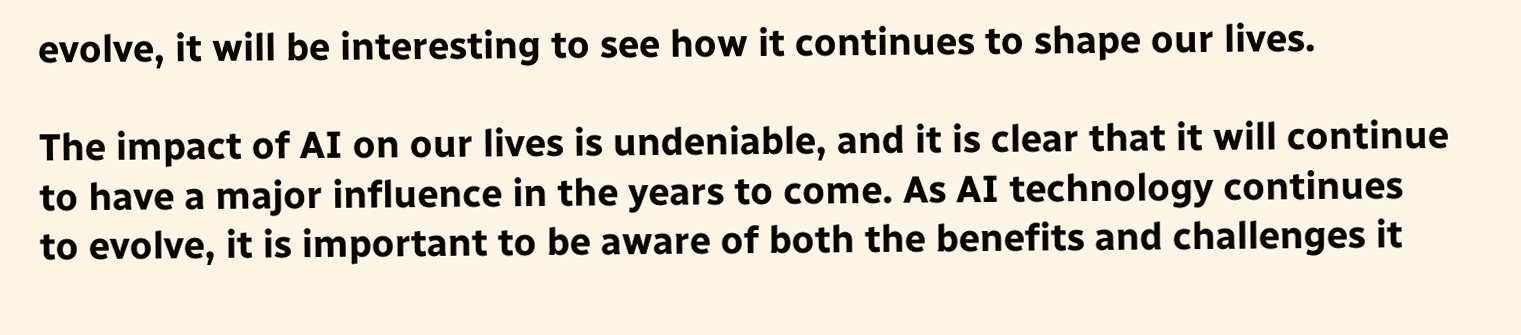evolve, it will be interesting to see how it continues to shape our lives.

The impact of AI on our lives is undeniable, and it is clear that it will continue to have a major influence in the years to come. As AI technology continues to evolve, it is important to be aware of both the benefits and challenges it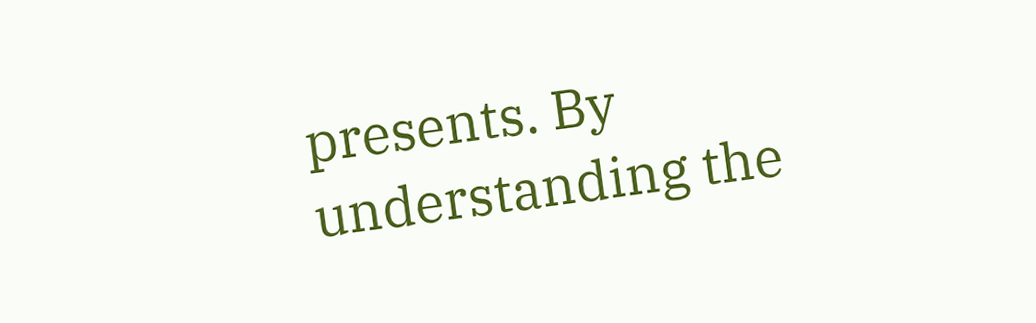presents. By understanding the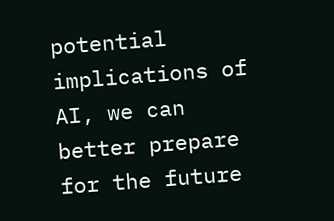potential implications of AI, we can better prepare for the future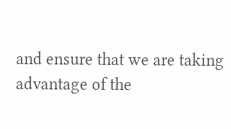and ensure that we are taking advantage of the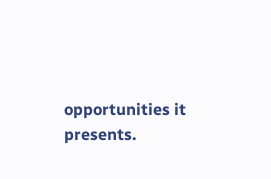opportunities it presents.